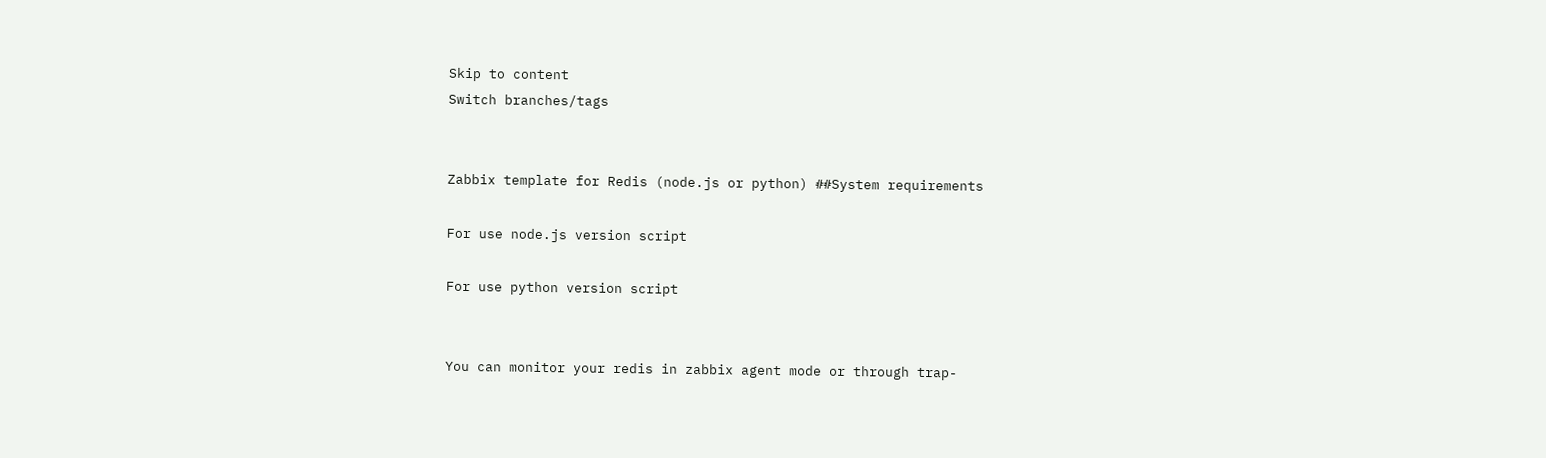Skip to content
Switch branches/tags


Zabbix template for Redis (node.js or python) ##System requirements

For use node.js version script

For use python version script


You can monitor your redis in zabbix agent mode or through trap-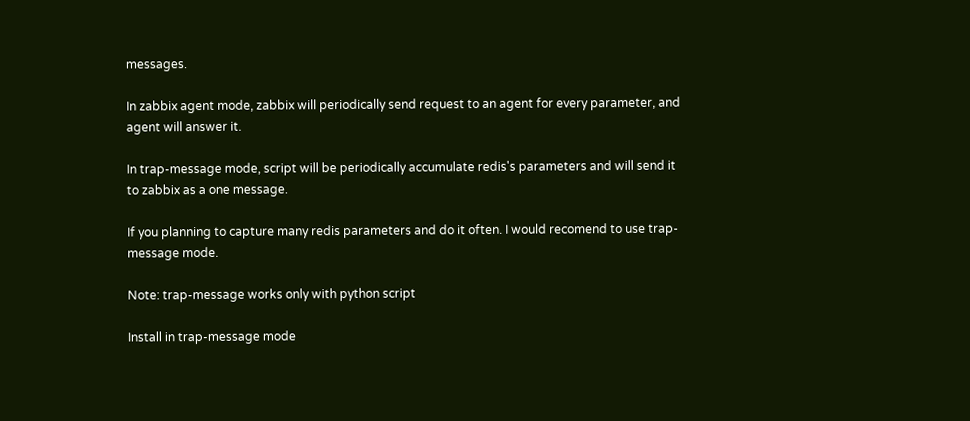messages.

In zabbix agent mode, zabbix will periodically send request to an agent for every parameter, and agent will answer it.

In trap-message mode, script will be periodically accumulate redis's parameters and will send it to zabbix as a one message.

If you planning to capture many redis parameters and do it often. I would recomend to use trap-message mode.

Note: trap-message works only with python script

Install in trap-message mode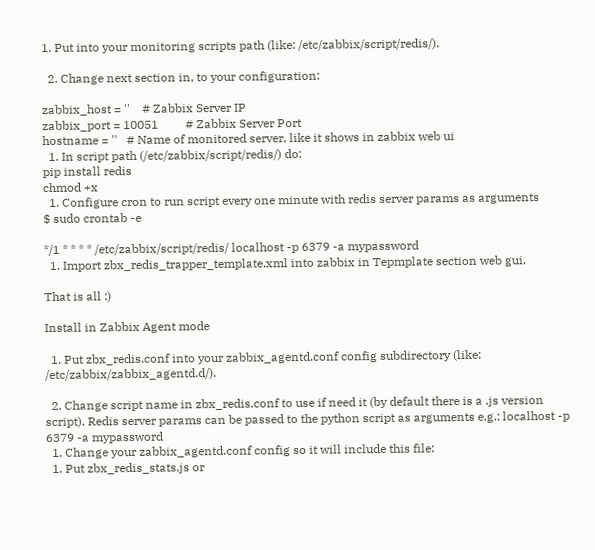1. Put into your monitoring scripts path (like: /etc/zabbix/script/redis/).

  2. Change next section in, to your configuration:

zabbix_host = ''    # Zabbix Server IP
zabbix_port = 10051         # Zabbix Server Port
hostname = ''   # Name of monitored server, like it shows in zabbix web ui
  1. In script path (/etc/zabbix/script/redis/) do:
pip install redis
chmod +x
  1. Configure cron to run script every one minute with redis server params as arguments
$ sudo crontab -e

*/1 * * * * /etc/zabbix/script/redis/ localhost -p 6379 -a mypassword
  1. Import zbx_redis_trapper_template.xml into zabbix in Tepmplate section web gui.

That is all :)

Install in Zabbix Agent mode

  1. Put zbx_redis.conf into your zabbix_agentd.conf config subdirectory (like: /etc/zabbix/zabbix_agentd.d/).

  2. Change script name in zbx_redis.conf to use if need it (by default there is a .js version script). Redis server params can be passed to the python script as arguments e.g.: localhost -p 6379 -a mypassword
  1. Change your zabbix_agentd.conf config so it will include this file:
  1. Put zbx_redis_stats.js or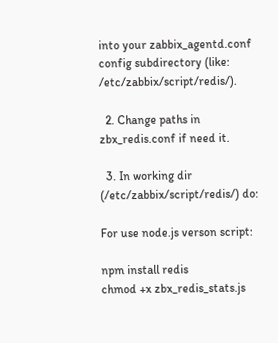into your zabbix_agentd.conf config subdirectory (like: /etc/zabbix/script/redis/).

  2. Change paths in zbx_redis.conf if need it.

  3. In working dir (/etc/zabbix/script/redis/) do:

For use node.js verson script:

npm install redis
chmod +x zbx_redis_stats.js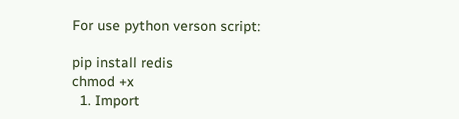For use python verson script:

pip install redis
chmod +x
  1. Import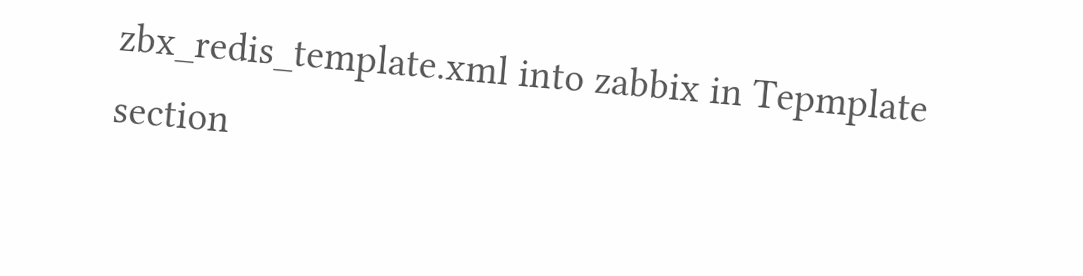zbx_redis_template.xml into zabbix in Tepmplate section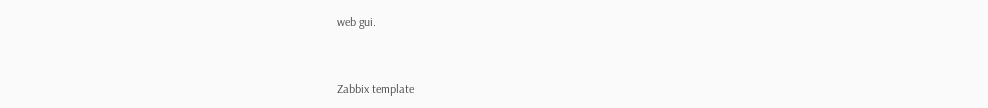web gui.


Zabbix template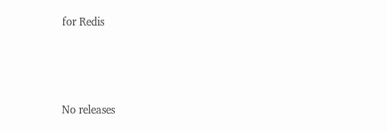for Redis



No releases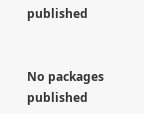published


No packages published